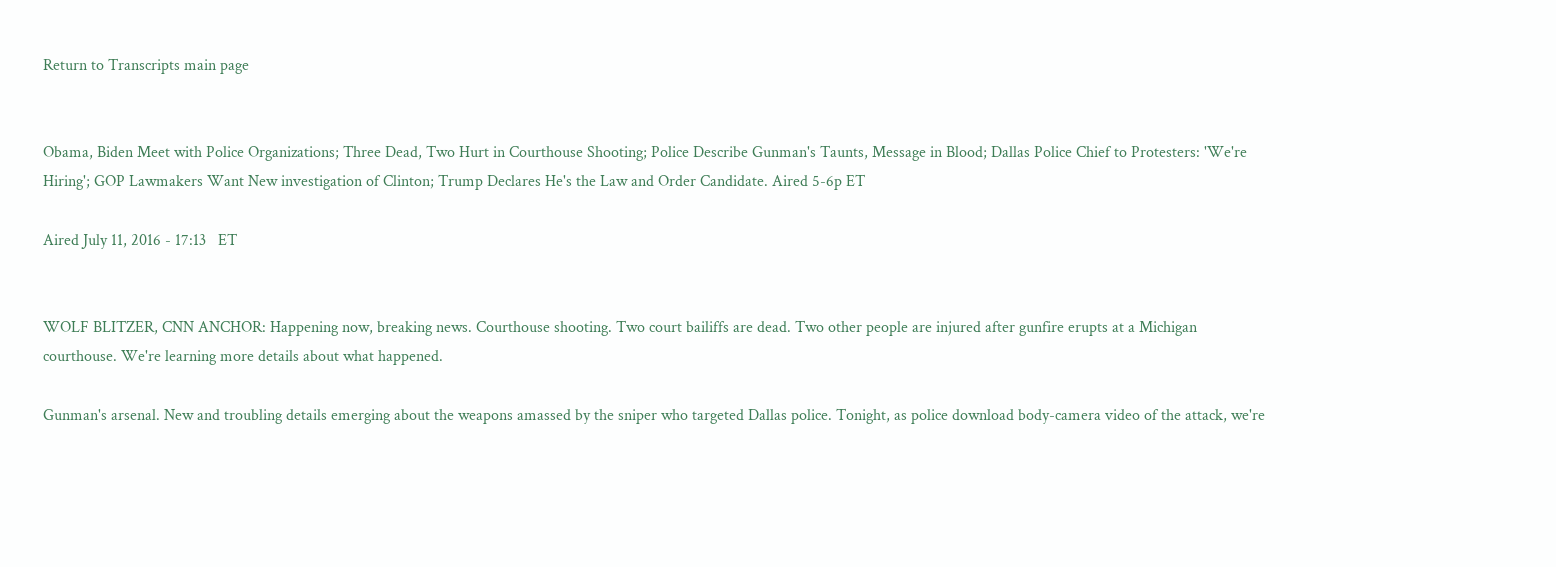Return to Transcripts main page


Obama, Biden Meet with Police Organizations; Three Dead, Two Hurt in Courthouse Shooting; Police Describe Gunman's Taunts, Message in Blood; Dallas Police Chief to Protesters: 'We're Hiring'; GOP Lawmakers Want New investigation of Clinton; Trump Declares He's the Law and Order Candidate. Aired 5-6p ET

Aired July 11, 2016 - 17:13   ET


WOLF BLITZER, CNN ANCHOR: Happening now, breaking news. Courthouse shooting. Two court bailiffs are dead. Two other people are injured after gunfire erupts at a Michigan courthouse. We're learning more details about what happened.

Gunman's arsenal. New and troubling details emerging about the weapons amassed by the sniper who targeted Dallas police. Tonight, as police download body-camera video of the attack, we're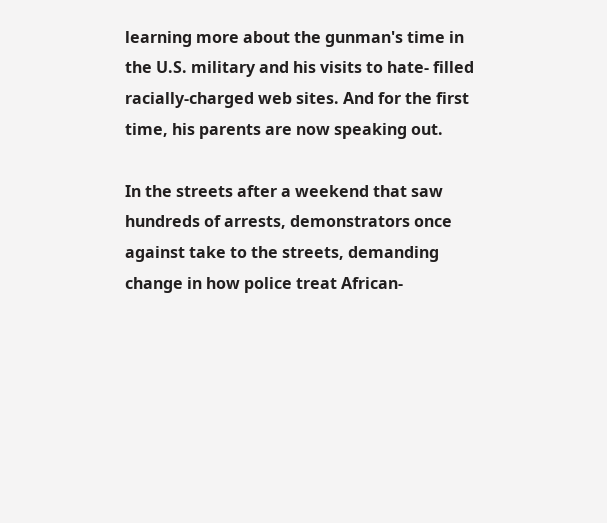learning more about the gunman's time in the U.S. military and his visits to hate- filled racially-charged web sites. And for the first time, his parents are now speaking out.

In the streets after a weekend that saw hundreds of arrests, demonstrators once against take to the streets, demanding change in how police treat African-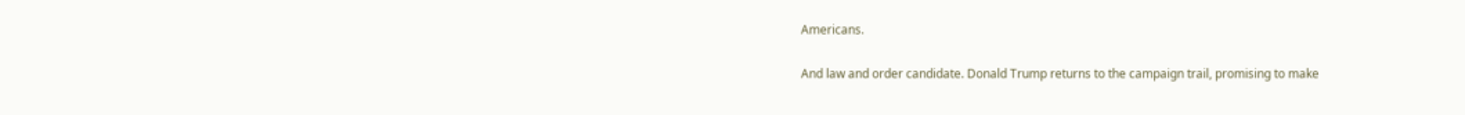Americans.

And law and order candidate. Donald Trump returns to the campaign trail, promising to make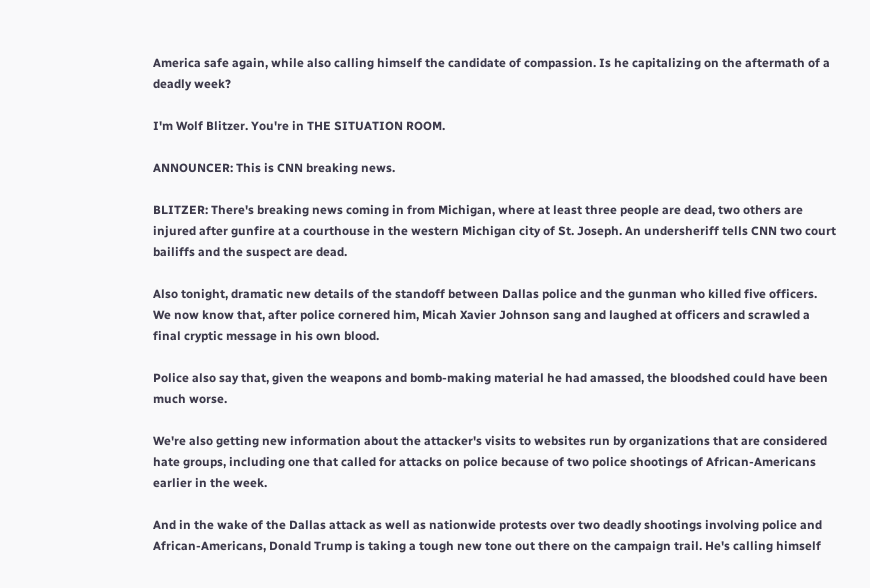America safe again, while also calling himself the candidate of compassion. Is he capitalizing on the aftermath of a deadly week?

I'm Wolf Blitzer. You're in THE SITUATION ROOM.

ANNOUNCER: This is CNN breaking news.

BLITZER: There's breaking news coming in from Michigan, where at least three people are dead, two others are injured after gunfire at a courthouse in the western Michigan city of St. Joseph. An undersheriff tells CNN two court bailiffs and the suspect are dead.

Also tonight, dramatic new details of the standoff between Dallas police and the gunman who killed five officers. We now know that, after police cornered him, Micah Xavier Johnson sang and laughed at officers and scrawled a final cryptic message in his own blood.

Police also say that, given the weapons and bomb-making material he had amassed, the bloodshed could have been much worse.

We're also getting new information about the attacker's visits to websites run by organizations that are considered hate groups, including one that called for attacks on police because of two police shootings of African-Americans earlier in the week.

And in the wake of the Dallas attack as well as nationwide protests over two deadly shootings involving police and African-Americans, Donald Trump is taking a tough new tone out there on the campaign trail. He's calling himself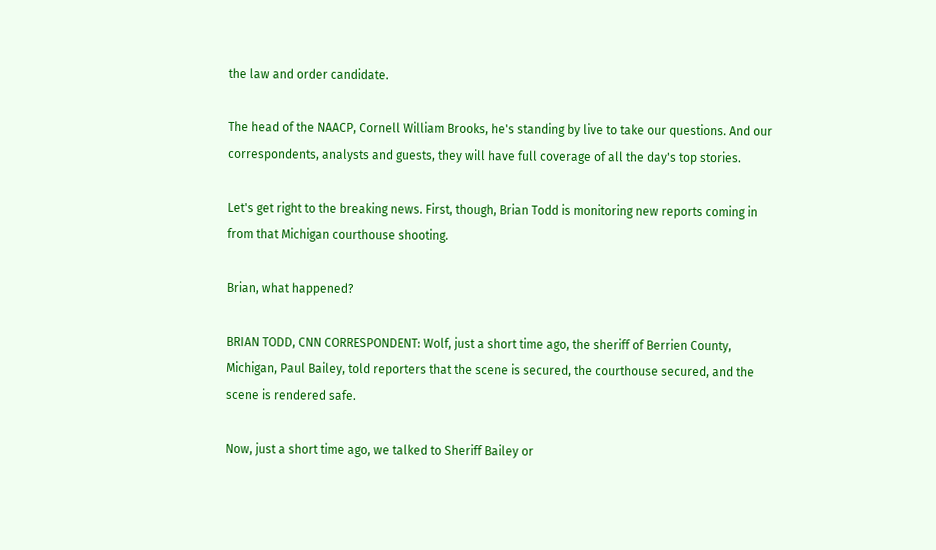the law and order candidate.

The head of the NAACP, Cornell William Brooks, he's standing by live to take our questions. And our correspondents, analysts and guests, they will have full coverage of all the day's top stories.

Let's get right to the breaking news. First, though, Brian Todd is monitoring new reports coming in from that Michigan courthouse shooting.

Brian, what happened?

BRIAN TODD, CNN CORRESPONDENT: Wolf, just a short time ago, the sheriff of Berrien County, Michigan, Paul Bailey, told reporters that the scene is secured, the courthouse secured, and the scene is rendered safe.

Now, just a short time ago, we talked to Sheriff Bailey or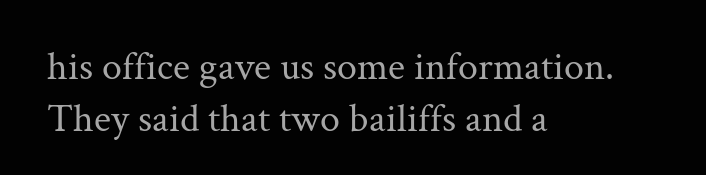his office gave us some information. They said that two bailiffs and a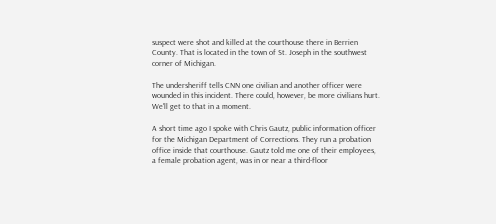suspect were shot and killed at the courthouse there in Berrien County. That is located in the town of St. Joseph in the southwest corner of Michigan.

The undersheriff tells CNN one civilian and another officer were wounded in this incident. There could, however, be more civilians hurt. We'll get to that in a moment.

A short time ago I spoke with Chris Gautz, public information officer for the Michigan Department of Corrections. They run a probation office inside that courthouse. Gautz told me one of their employees, a female probation agent, was in or near a third-floor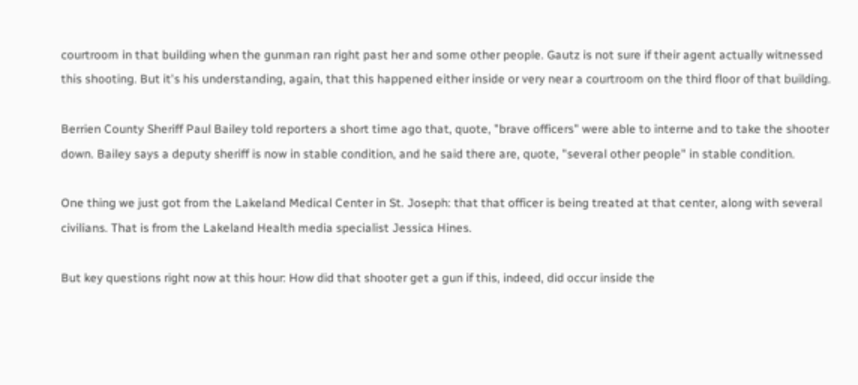courtroom in that building when the gunman ran right past her and some other people. Gautz is not sure if their agent actually witnessed this shooting. But it's his understanding, again, that this happened either inside or very near a courtroom on the third floor of that building.

Berrien County Sheriff Paul Bailey told reporters a short time ago that, quote, "brave officers" were able to interne and to take the shooter down. Bailey says a deputy sheriff is now in stable condition, and he said there are, quote, "several other people" in stable condition.

One thing we just got from the Lakeland Medical Center in St. Joseph: that that officer is being treated at that center, along with several civilians. That is from the Lakeland Health media specialist Jessica Hines.

But key questions right now at this hour: How did that shooter get a gun if this, indeed, did occur inside the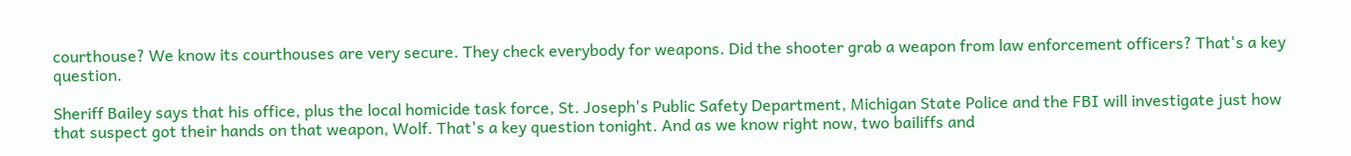courthouse? We know its courthouses are very secure. They check everybody for weapons. Did the shooter grab a weapon from law enforcement officers? That's a key question.

Sheriff Bailey says that his office, plus the local homicide task force, St. Joseph's Public Safety Department, Michigan State Police and the FBI will investigate just how that suspect got their hands on that weapon, Wolf. That's a key question tonight. And as we know right now, two bailiffs and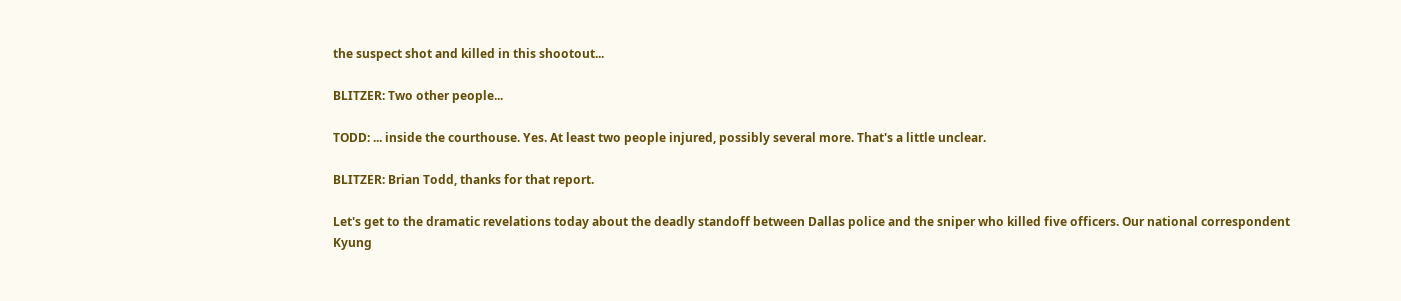the suspect shot and killed in this shootout...

BLITZER: Two other people...

TODD: ... inside the courthouse. Yes. At least two people injured, possibly several more. That's a little unclear.

BLITZER: Brian Todd, thanks for that report.

Let's get to the dramatic revelations today about the deadly standoff between Dallas police and the sniper who killed five officers. Our national correspondent Kyung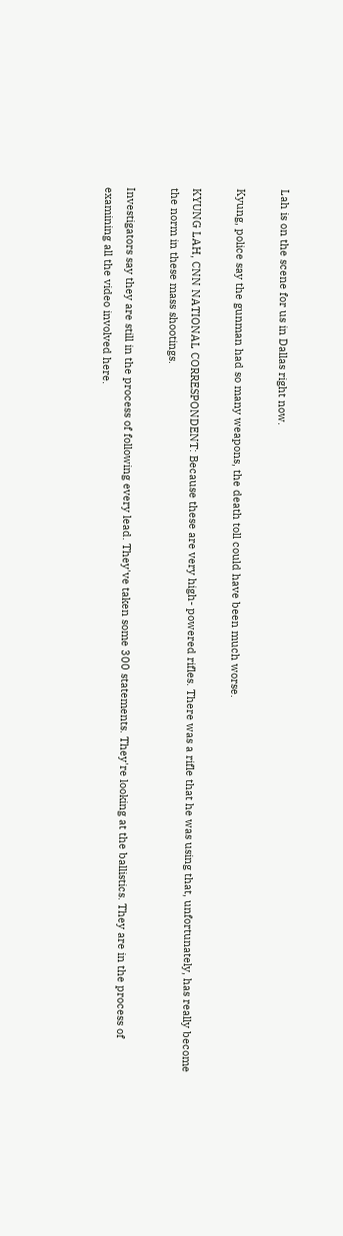Lah is on the scene for us in Dallas right now.

Kyung, police say the gunman had so many weapons, the death toll could have been much worse.

KYUNG LAH, CNN NATIONAL CORRESPONDENT: Because these are very high- powered rifles. There was a rifle that he was using that, unfortunately, has really become the norm in these mass shootings.

Investigators say they are still in the process of following every lead. They've taken some 300 statements. They're looking at the ballistics. They are in the process of examining all the video involved here.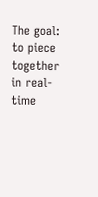The goal: to piece together in real-time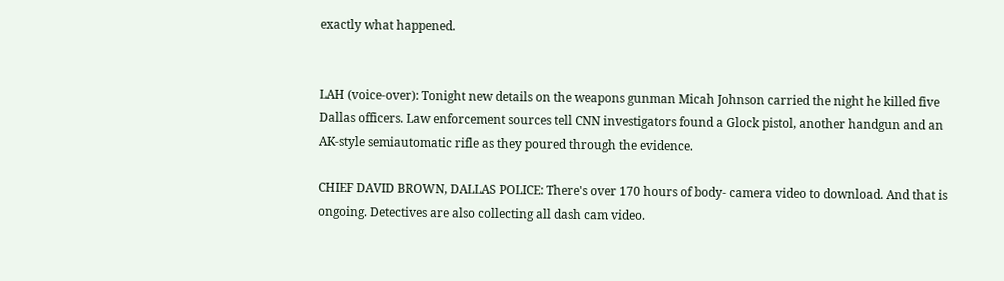exactly what happened.


LAH (voice-over): Tonight new details on the weapons gunman Micah Johnson carried the night he killed five Dallas officers. Law enforcement sources tell CNN investigators found a Glock pistol, another handgun and an AK-style semiautomatic rifle as they poured through the evidence.

CHIEF DAVID BROWN, DALLAS POLICE: There's over 170 hours of body- camera video to download. And that is ongoing. Detectives are also collecting all dash cam video.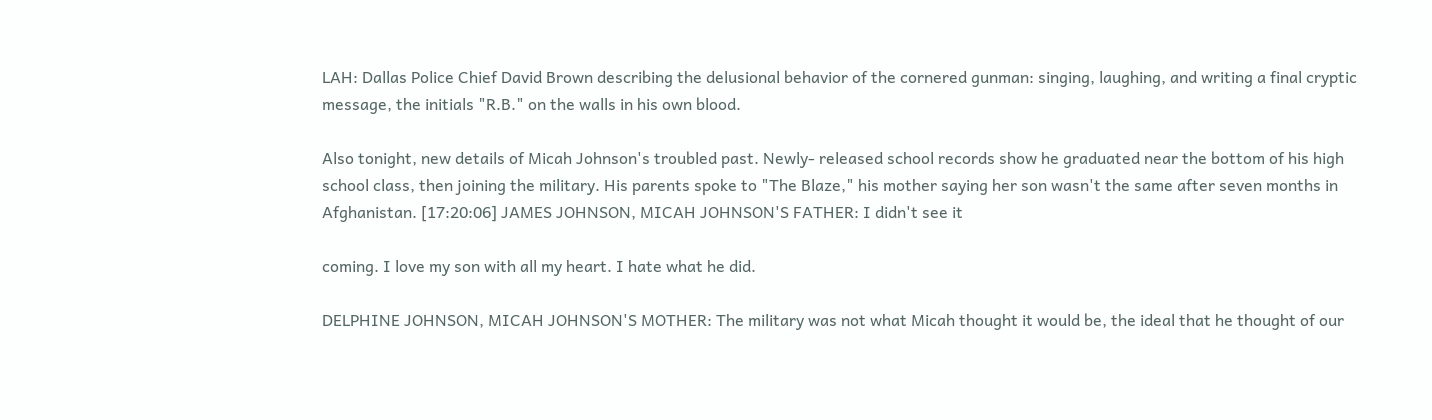LAH: Dallas Police Chief David Brown describing the delusional behavior of the cornered gunman: singing, laughing, and writing a final cryptic message, the initials "R.B." on the walls in his own blood.

Also tonight, new details of Micah Johnson's troubled past. Newly- released school records show he graduated near the bottom of his high school class, then joining the military. His parents spoke to "The Blaze," his mother saying her son wasn't the same after seven months in Afghanistan. [17:20:06] JAMES JOHNSON, MICAH JOHNSON'S FATHER: I didn't see it

coming. I love my son with all my heart. I hate what he did.

DELPHINE JOHNSON, MICAH JOHNSON'S MOTHER: The military was not what Micah thought it would be, the ideal that he thought of our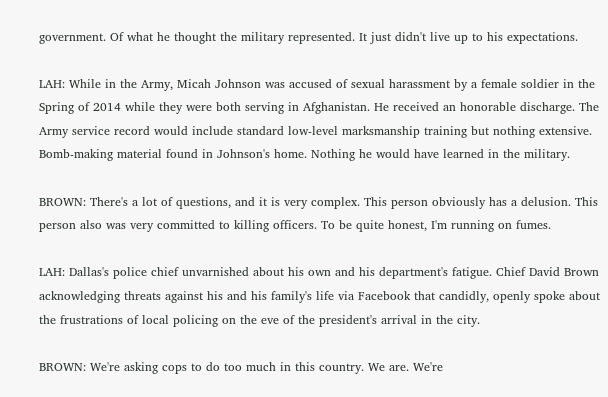government. Of what he thought the military represented. It just didn't live up to his expectations.

LAH: While in the Army, Micah Johnson was accused of sexual harassment by a female soldier in the Spring of 2014 while they were both serving in Afghanistan. He received an honorable discharge. The Army service record would include standard low-level marksmanship training but nothing extensive. Bomb-making material found in Johnson's home. Nothing he would have learned in the military.

BROWN: There's a lot of questions, and it is very complex. This person obviously has a delusion. This person also was very committed to killing officers. To be quite honest, I'm running on fumes.

LAH: Dallas's police chief unvarnished about his own and his department's fatigue. Chief David Brown acknowledging threats against his and his family's life via Facebook that candidly, openly spoke about the frustrations of local policing on the eve of the president's arrival in the city.

BROWN: We're asking cops to do too much in this country. We are. We're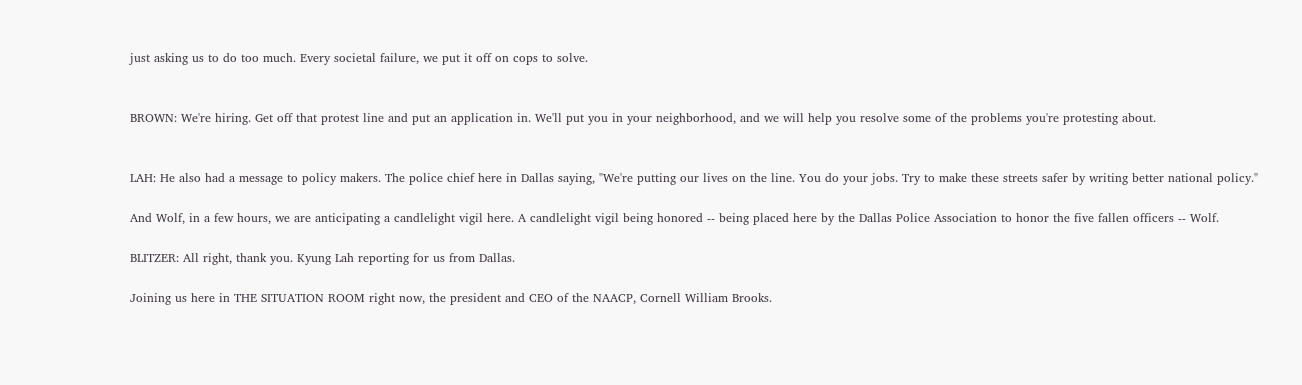just asking us to do too much. Every societal failure, we put it off on cops to solve.


BROWN: We're hiring. Get off that protest line and put an application in. We'll put you in your neighborhood, and we will help you resolve some of the problems you're protesting about.


LAH: He also had a message to policy makers. The police chief here in Dallas saying, "We're putting our lives on the line. You do your jobs. Try to make these streets safer by writing better national policy."

And Wolf, in a few hours, we are anticipating a candlelight vigil here. A candlelight vigil being honored -- being placed here by the Dallas Police Association to honor the five fallen officers -- Wolf.

BLITZER: All right, thank you. Kyung Lah reporting for us from Dallas.

Joining us here in THE SITUATION ROOM right now, the president and CEO of the NAACP, Cornell William Brooks.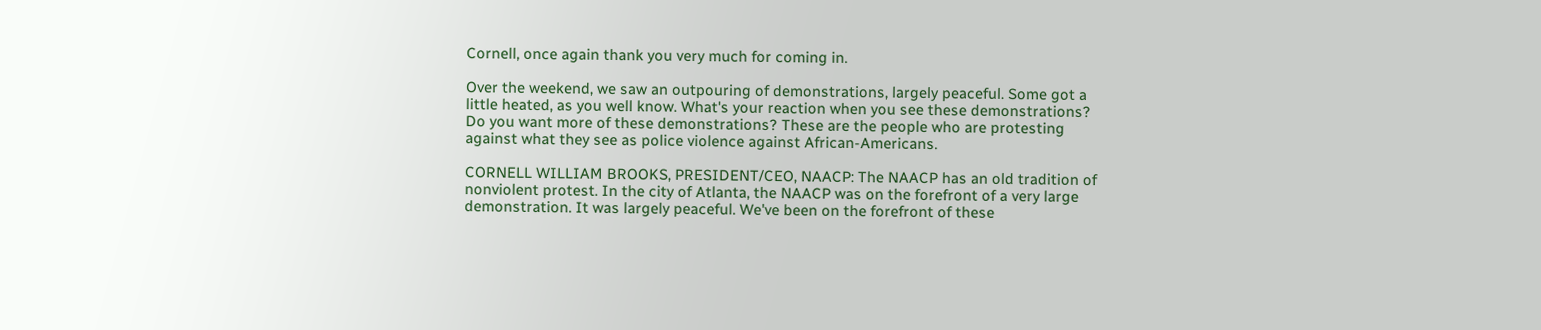Cornell, once again thank you very much for coming in.

Over the weekend, we saw an outpouring of demonstrations, largely peaceful. Some got a little heated, as you well know. What's your reaction when you see these demonstrations? Do you want more of these demonstrations? These are the people who are protesting against what they see as police violence against African-Americans.

CORNELL WILLIAM BROOKS, PRESIDENT/CEO, NAACP: The NAACP has an old tradition of nonviolent protest. In the city of Atlanta, the NAACP was on the forefront of a very large demonstration. It was largely peaceful. We've been on the forefront of these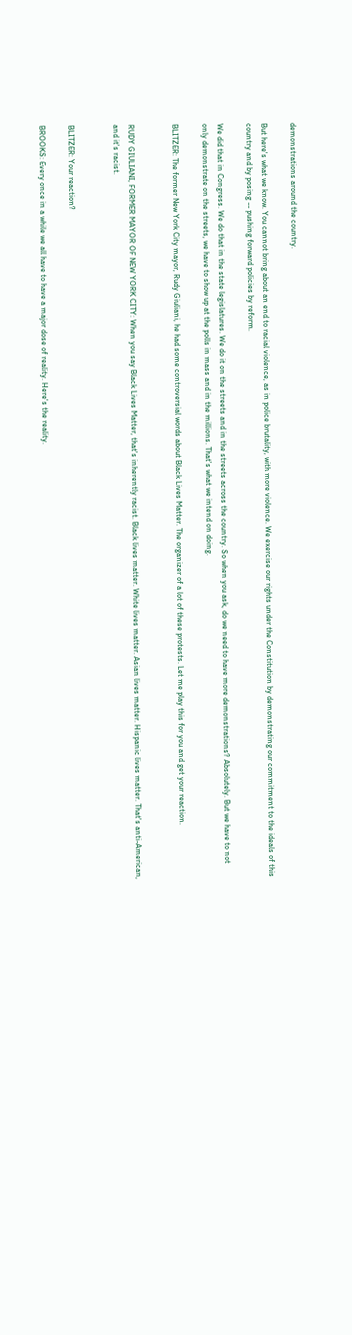demonstrations around the country.

But here's what we know. You cannot bring about an end to racial violence, as in police brutality, with more violence. We exercise our rights under the Constitution by demonstrating our commitment to the ideals of this country and by posing -- pushing forward policies by reform.

We did that in Congress. We do that in the state legislatures. We do it on the streets and in the streets across the country. So when you ask, do we need to have more demonstrations? Absolutely. But we have to not only demonstrate on the streets, we have to show up at the polls in mass and in the millions. That's what we intend on doing.

BLITZER: The former New York City mayor, Rudy Giuliani, he had some controversial words about Black Lives Matter. The organizer of a lot of these protests. Let me play this for you and get your reaction.


RUDY GIULIANI, FORMER MAYOR OF NEW YORK CITY: When you say Black Lives Matter, that's inherently racist. Black lives matter. White lives matter. Asian lives matter. Hispanic lives matter. That's anti-American, and it's racist.


BLITZER: Your reaction?

BROOKS: Every once in a while we all have to have a major dose of reality. Here's the reality.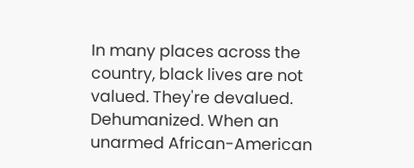In many places across the country, black lives are not valued. They're devalued. Dehumanized. When an unarmed African-American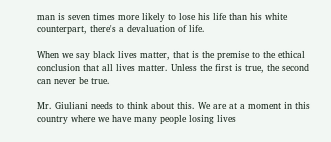man is seven times more likely to lose his life than his white counterpart, there's a devaluation of life.

When we say black lives matter, that is the premise to the ethical conclusion that all lives matter. Unless the first is true, the second can never be true.

Mr. Giuliani needs to think about this. We are at a moment in this country where we have many people losing lives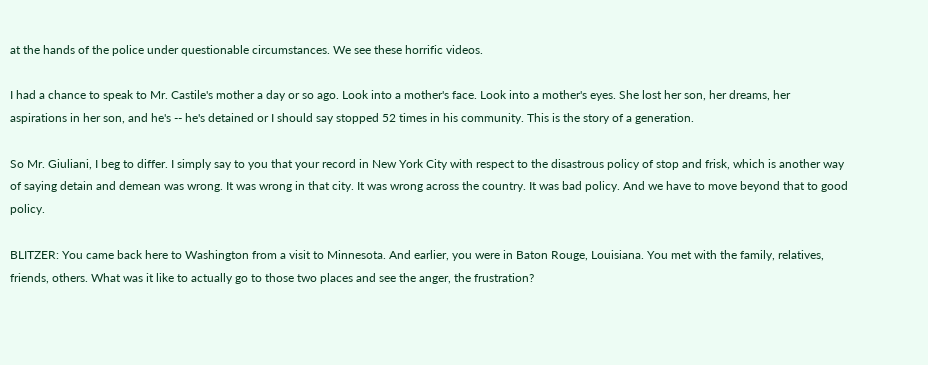at the hands of the police under questionable circumstances. We see these horrific videos.

I had a chance to speak to Mr. Castile's mother a day or so ago. Look into a mother's face. Look into a mother's eyes. She lost her son, her dreams, her aspirations in her son, and he's -- he's detained or I should say stopped 52 times in his community. This is the story of a generation.

So Mr. Giuliani, I beg to differ. I simply say to you that your record in New York City with respect to the disastrous policy of stop and frisk, which is another way of saying detain and demean was wrong. It was wrong in that city. It was wrong across the country. It was bad policy. And we have to move beyond that to good policy.

BLITZER: You came back here to Washington from a visit to Minnesota. And earlier, you were in Baton Rouge, Louisiana. You met with the family, relatives, friends, others. What was it like to actually go to those two places and see the anger, the frustration?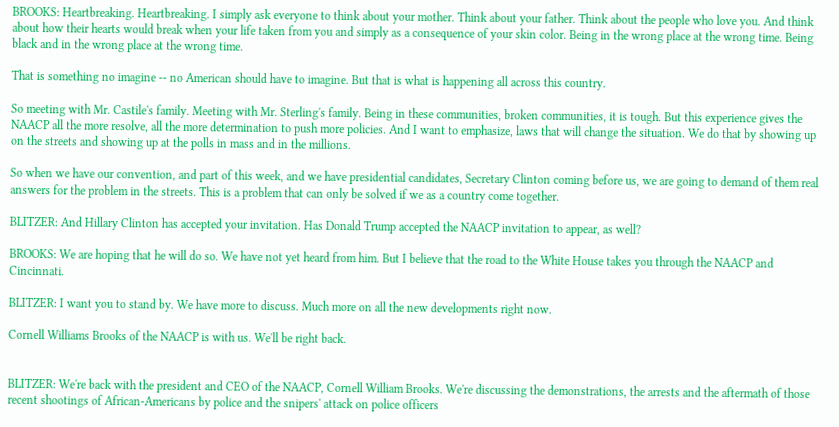BROOKS: Heartbreaking. Heartbreaking. I simply ask everyone to think about your mother. Think about your father. Think about the people who love you. And think about how their hearts would break when your life taken from you and simply as a consequence of your skin color. Being in the wrong place at the wrong time. Being black and in the wrong place at the wrong time.

That is something no imagine -- no American should have to imagine. But that is what is happening all across this country.

So meeting with Mr. Castile's family. Meeting with Mr. Sterling's family. Being in these communities, broken communities, it is tough. But this experience gives the NAACP all the more resolve, all the more determination to push more policies. And I want to emphasize, laws that will change the situation. We do that by showing up on the streets and showing up at the polls in mass and in the millions.

So when we have our convention, and part of this week, and we have presidential candidates, Secretary Clinton coming before us, we are going to demand of them real answers for the problem in the streets. This is a problem that can only be solved if we as a country come together.

BLITZER: And Hillary Clinton has accepted your invitation. Has Donald Trump accepted the NAACP invitation to appear, as well?

BROOKS: We are hoping that he will do so. We have not yet heard from him. But I believe that the road to the White House takes you through the NAACP and Cincinnati.

BLITZER: I want you to stand by. We have more to discuss. Much more on all the new developments right now.

Cornell Williams Brooks of the NAACP is with us. We'll be right back.


BLITZER: We're back with the president and CEO of the NAACP, Cornell William Brooks. We're discussing the demonstrations, the arrests and the aftermath of those recent shootings of African-Americans by police and the snipers' attack on police officers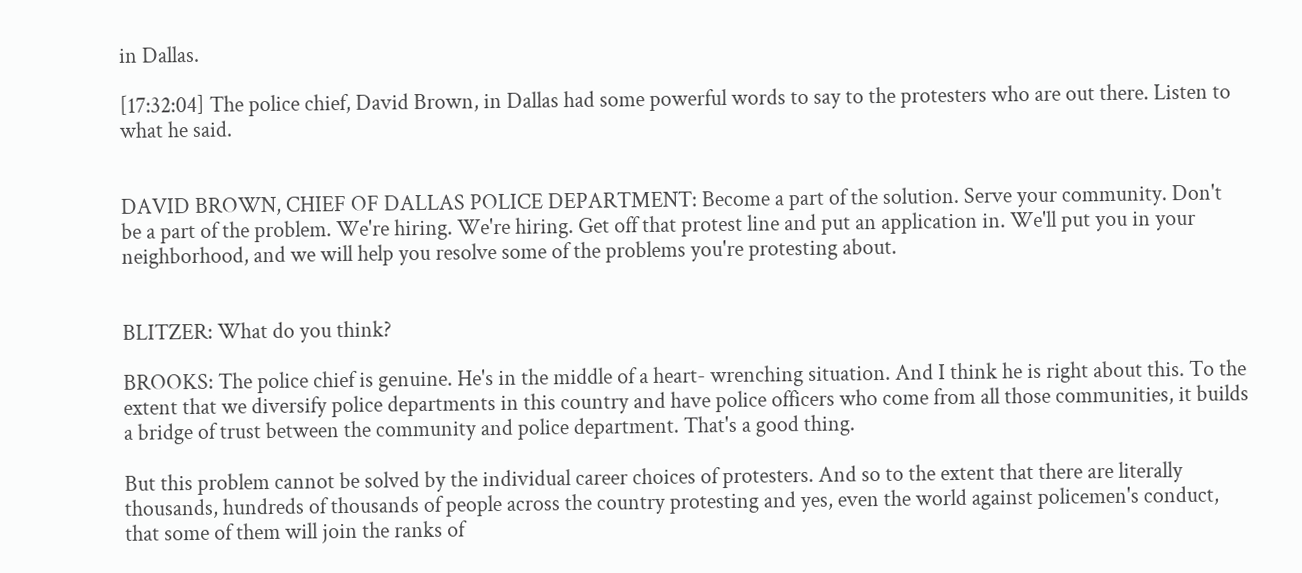in Dallas.

[17:32:04] The police chief, David Brown, in Dallas had some powerful words to say to the protesters who are out there. Listen to what he said.


DAVID BROWN, CHIEF OF DALLAS POLICE DEPARTMENT: Become a part of the solution. Serve your community. Don't be a part of the problem. We're hiring. We're hiring. Get off that protest line and put an application in. We'll put you in your neighborhood, and we will help you resolve some of the problems you're protesting about.


BLITZER: What do you think?

BROOKS: The police chief is genuine. He's in the middle of a heart- wrenching situation. And I think he is right about this. To the extent that we diversify police departments in this country and have police officers who come from all those communities, it builds a bridge of trust between the community and police department. That's a good thing.

But this problem cannot be solved by the individual career choices of protesters. And so to the extent that there are literally thousands, hundreds of thousands of people across the country protesting and yes, even the world against policemen's conduct, that some of them will join the ranks of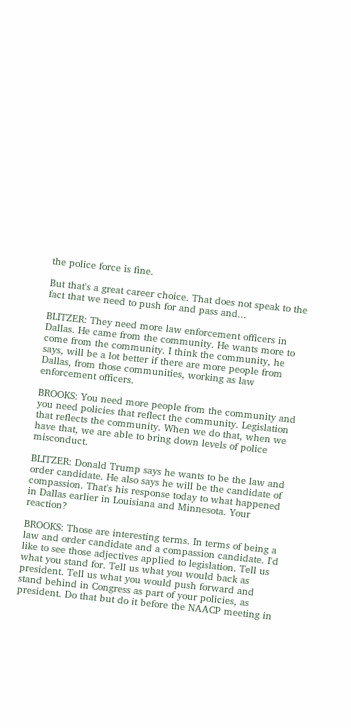the police force is fine.

But that's a great career choice. That does not speak to the fact that we need to push for and pass and...

BLITZER: They need more law enforcement officers in Dallas. He came from the community. He wants more to come from the community. I think the community, he says, will be a lot better if there are more people from Dallas, from those communities, working as law enforcement officers.

BROOKS: You need more people from the community and you need policies that reflect the community. Legislation that reflects the community. When we do that, when we have that, we are able to bring down levels of police misconduct.

BLITZER: Donald Trump says he wants to be the law and order candidate. He also says he will be the candidate of compassion. That's his response today to what happened in Dallas earlier in Louisiana and Minnesota. Your reaction?

BROOKS: Those are interesting terms. In terms of being a law and order candidate and a compassion candidate. I'd like to see those adjectives applied to legislation. Tell us what you stand for. Tell us what you would back as president. Tell us what you would push forward and stand behind in Congress as part of your policies, as president. Do that but do it before the NAACP meeting in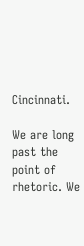Cincinnati.

We are long past the point of rhetoric. We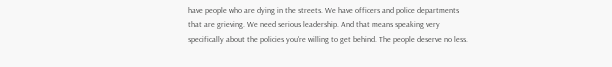have people who are dying in the streets. We have officers and police departments that are grieving. We need serious leadership. And that means speaking very specifically about the policies you're willing to get behind. The people deserve no less.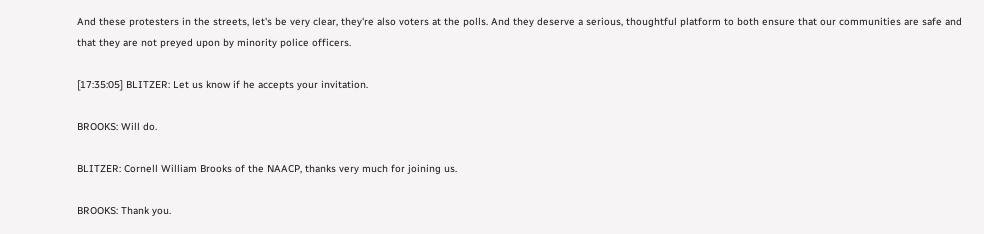And these protesters in the streets, let's be very clear, they're also voters at the polls. And they deserve a serious, thoughtful platform to both ensure that our communities are safe and that they are not preyed upon by minority police officers.

[17:35:05] BLITZER: Let us know if he accepts your invitation.

BROOKS: Will do.

BLITZER: Cornell William Brooks of the NAACP, thanks very much for joining us.

BROOKS: Thank you.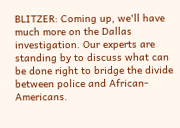BLITZER: Coming up, we'll have much more on the Dallas investigation. Our experts are standing by to discuss what can be done right to bridge the divide between police and African-Americans.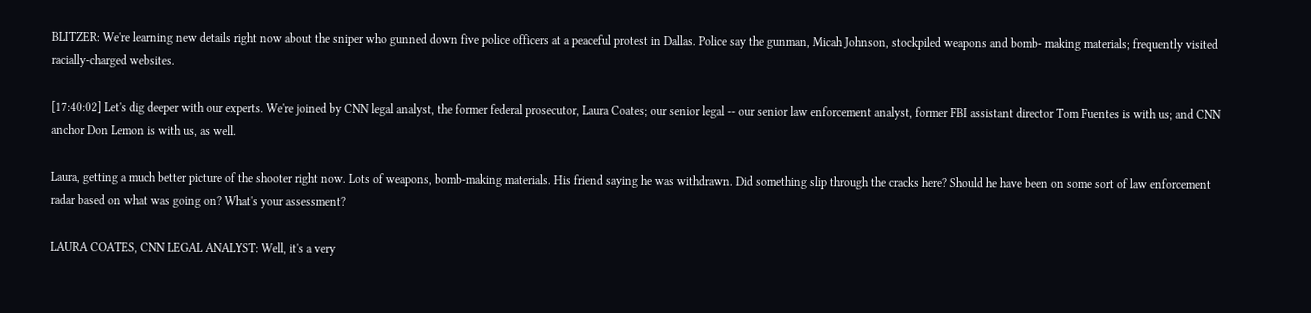BLITZER: We're learning new details right now about the sniper who gunned down five police officers at a peaceful protest in Dallas. Police say the gunman, Micah Johnson, stockpiled weapons and bomb- making materials; frequently visited racially-charged websites.

[17:40:02] Let's dig deeper with our experts. We're joined by CNN legal analyst, the former federal prosecutor, Laura Coates; our senior legal -- our senior law enforcement analyst, former FBI assistant director Tom Fuentes is with us; and CNN anchor Don Lemon is with us, as well.

Laura, getting a much better picture of the shooter right now. Lots of weapons, bomb-making materials. His friend saying he was withdrawn. Did something slip through the cracks here? Should he have been on some sort of law enforcement radar based on what was going on? What's your assessment?

LAURA COATES, CNN LEGAL ANALYST: Well, it's a very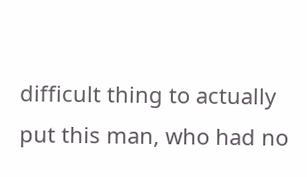difficult thing to actually put this man, who had no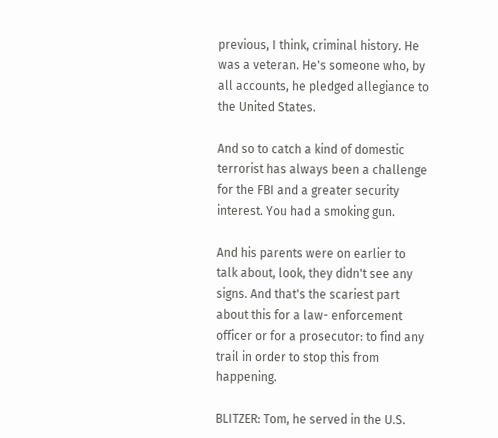previous, I think, criminal history. He was a veteran. He's someone who, by all accounts, he pledged allegiance to the United States.

And so to catch a kind of domestic terrorist has always been a challenge for the FBI and a greater security interest. You had a smoking gun.

And his parents were on earlier to talk about, look, they didn't see any signs. And that's the scariest part about this for a law- enforcement officer or for a prosecutor: to find any trail in order to stop this from happening.

BLITZER: Tom, he served in the U.S.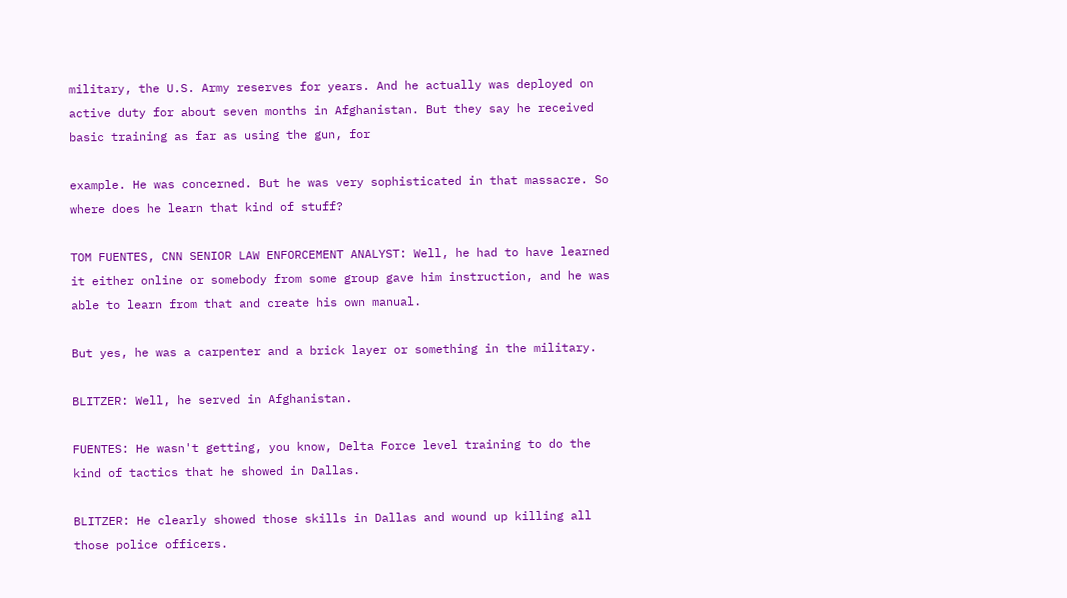military, the U.S. Army reserves for years. And he actually was deployed on active duty for about seven months in Afghanistan. But they say he received basic training as far as using the gun, for

example. He was concerned. But he was very sophisticated in that massacre. So where does he learn that kind of stuff?

TOM FUENTES, CNN SENIOR LAW ENFORCEMENT ANALYST: Well, he had to have learned it either online or somebody from some group gave him instruction, and he was able to learn from that and create his own manual.

But yes, he was a carpenter and a brick layer or something in the military.

BLITZER: Well, he served in Afghanistan.

FUENTES: He wasn't getting, you know, Delta Force level training to do the kind of tactics that he showed in Dallas.

BLITZER: He clearly showed those skills in Dallas and wound up killing all those police officers.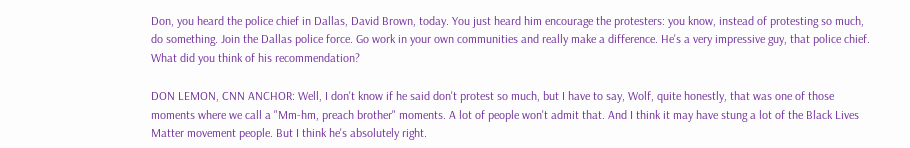Don, you heard the police chief in Dallas, David Brown, today. You just heard him encourage the protesters: you know, instead of protesting so much, do something. Join the Dallas police force. Go work in your own communities and really make a difference. He's a very impressive guy, that police chief. What did you think of his recommendation?

DON LEMON, CNN ANCHOR: Well, I don't know if he said don't protest so much, but I have to say, Wolf, quite honestly, that was one of those moments where we call a "Mm-hm, preach brother" moments. A lot of people won't admit that. And I think it may have stung a lot of the Black Lives Matter movement people. But I think he's absolutely right.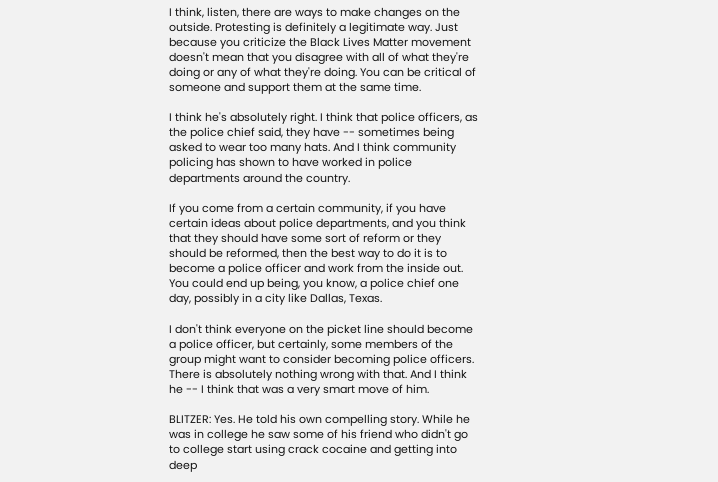I think, listen, there are ways to make changes on the outside. Protesting is definitely a legitimate way. Just because you criticize the Black Lives Matter movement doesn't mean that you disagree with all of what they're doing or any of what they're doing. You can be critical of someone and support them at the same time.

I think he's absolutely right. I think that police officers, as the police chief said, they have -- sometimes being asked to wear too many hats. And I think community policing has shown to have worked in police departments around the country.

If you come from a certain community, if you have certain ideas about police departments, and you think that they should have some sort of reform or they should be reformed, then the best way to do it is to become a police officer and work from the inside out. You could end up being, you know, a police chief one day, possibly in a city like Dallas, Texas.

I don't think everyone on the picket line should become a police officer, but certainly, some members of the group might want to consider becoming police officers. There is absolutely nothing wrong with that. And I think he -- I think that was a very smart move of him.

BLITZER: Yes. He told his own compelling story. While he was in college he saw some of his friend who didn't go to college start using crack cocaine and getting into deep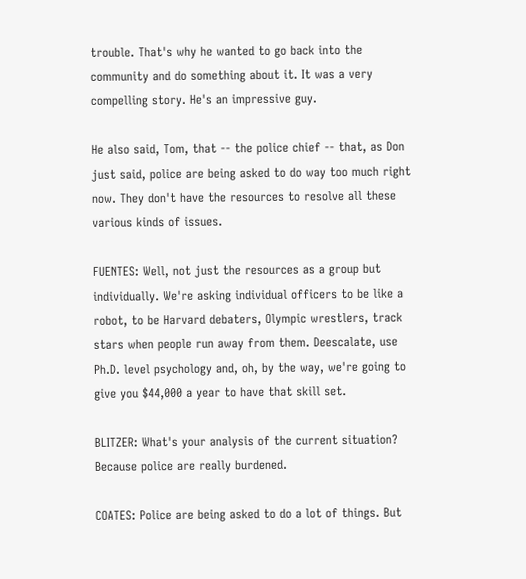trouble. That's why he wanted to go back into the community and do something about it. It was a very compelling story. He's an impressive guy.

He also said, Tom, that -- the police chief -- that, as Don just said, police are being asked to do way too much right now. They don't have the resources to resolve all these various kinds of issues.

FUENTES: Well, not just the resources as a group but individually. We're asking individual officers to be like a robot, to be Harvard debaters, Olympic wrestlers, track stars when people run away from them. Deescalate, use Ph.D. level psychology and, oh, by the way, we're going to give you $44,000 a year to have that skill set.

BLITZER: What's your analysis of the current situation? Because police are really burdened.

COATES: Police are being asked to do a lot of things. But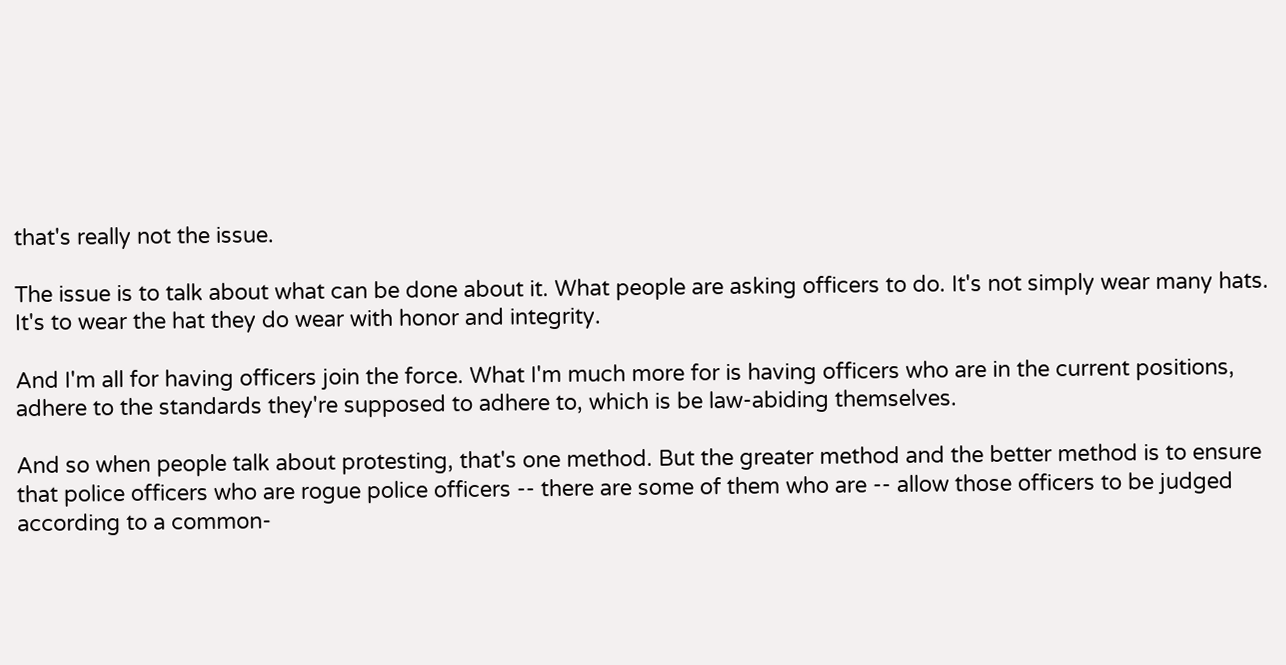that's really not the issue.

The issue is to talk about what can be done about it. What people are asking officers to do. It's not simply wear many hats. It's to wear the hat they do wear with honor and integrity.

And I'm all for having officers join the force. What I'm much more for is having officers who are in the current positions, adhere to the standards they're supposed to adhere to, which is be law-abiding themselves.

And so when people talk about protesting, that's one method. But the greater method and the better method is to ensure that police officers who are rogue police officers -- there are some of them who are -- allow those officers to be judged according to a common-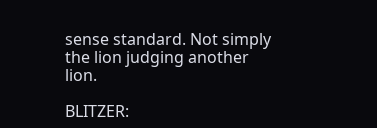sense standard. Not simply the lion judging another lion.

BLITZER: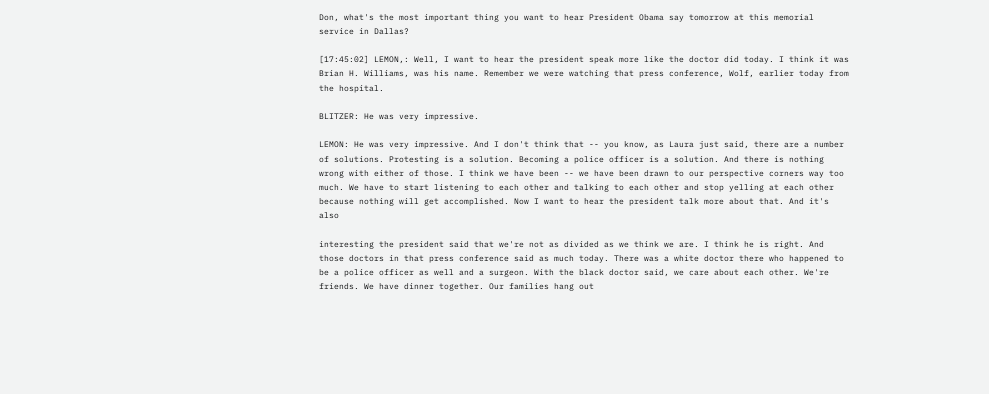Don, what's the most important thing you want to hear President Obama say tomorrow at this memorial service in Dallas?

[17:45:02] LEMON,: Well, I want to hear the president speak more like the doctor did today. I think it was Brian H. Williams, was his name. Remember we were watching that press conference, Wolf, earlier today from the hospital.

BLITZER: He was very impressive.

LEMON: He was very impressive. And I don't think that -- you know, as Laura just said, there are a number of solutions. Protesting is a solution. Becoming a police officer is a solution. And there is nothing wrong with either of those. I think we have been -- we have been drawn to our perspective corners way too much. We have to start listening to each other and talking to each other and stop yelling at each other because nothing will get accomplished. Now I want to hear the president talk more about that. And it's also

interesting the president said that we're not as divided as we think we are. I think he is right. And those doctors in that press conference said as much today. There was a white doctor there who happened to be a police officer as well and a surgeon. With the black doctor said, we care about each other. We're friends. We have dinner together. Our families hang out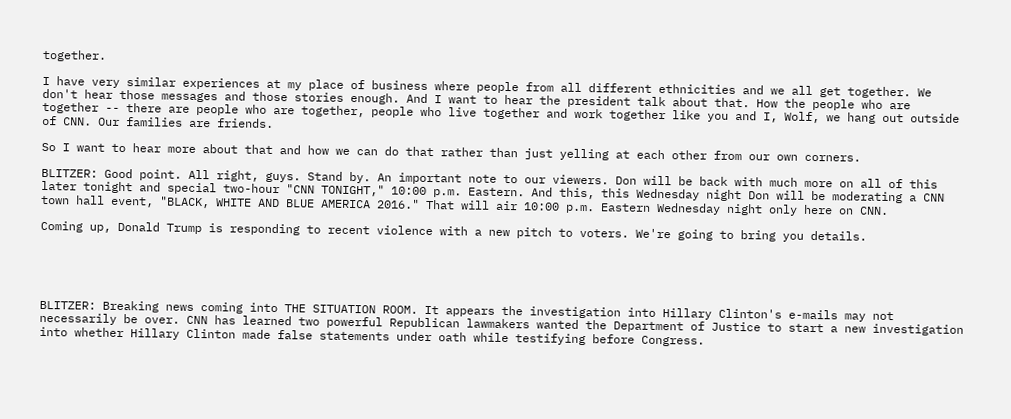together.

I have very similar experiences at my place of business where people from all different ethnicities and we all get together. We don't hear those messages and those stories enough. And I want to hear the president talk about that. How the people who are together -- there are people who are together, people who live together and work together like you and I, Wolf, we hang out outside of CNN. Our families are friends.

So I want to hear more about that and how we can do that rather than just yelling at each other from our own corners.

BLITZER: Good point. All right, guys. Stand by. An important note to our viewers. Don will be back with much more on all of this later tonight and special two-hour "CNN TONIGHT," 10:00 p.m. Eastern. And this, this Wednesday night Don will be moderating a CNN town hall event, "BLACK, WHITE AND BLUE AMERICA 2016." That will air 10:00 p.m. Eastern Wednesday night only here on CNN.

Coming up, Donald Trump is responding to recent violence with a new pitch to voters. We're going to bring you details.





BLITZER: Breaking news coming into THE SITUATION ROOM. It appears the investigation into Hillary Clinton's e-mails may not necessarily be over. CNN has learned two powerful Republican lawmakers wanted the Department of Justice to start a new investigation into whether Hillary Clinton made false statements under oath while testifying before Congress.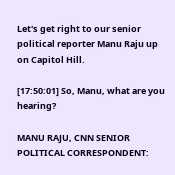Let's get right to our senior political reporter Manu Raju up on Capitol Hill.

[17:50:01] So, Manu, what are you hearing?

MANU RAJU, CNN SENIOR POLITICAL CORRESPONDENT: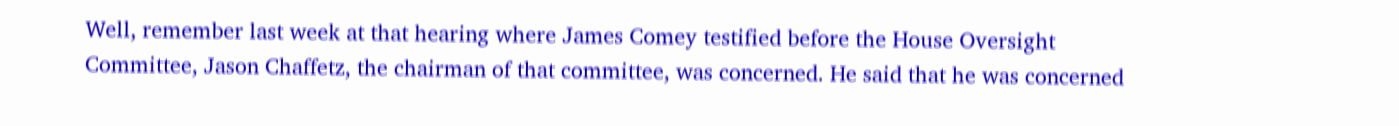Well, remember last week at that hearing where James Comey testified before the House Oversight Committee, Jason Chaffetz, the chairman of that committee, was concerned. He said that he was concerned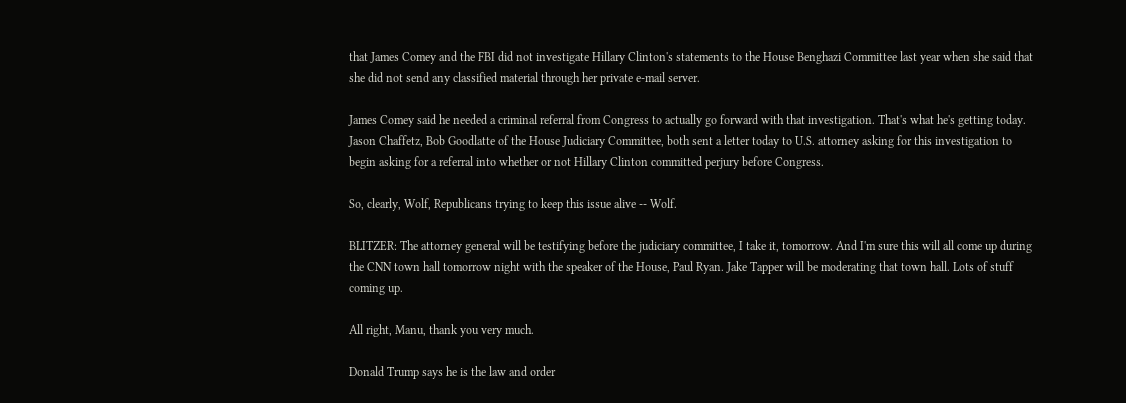that James Comey and the FBI did not investigate Hillary Clinton's statements to the House Benghazi Committee last year when she said that she did not send any classified material through her private e-mail server.

James Comey said he needed a criminal referral from Congress to actually go forward with that investigation. That's what he's getting today. Jason Chaffetz, Bob Goodlatte of the House Judiciary Committee, both sent a letter today to U.S. attorney asking for this investigation to begin asking for a referral into whether or not Hillary Clinton committed perjury before Congress.

So, clearly, Wolf, Republicans trying to keep this issue alive -- Wolf.

BLITZER: The attorney general will be testifying before the judiciary committee, I take it, tomorrow. And I'm sure this will all come up during the CNN town hall tomorrow night with the speaker of the House, Paul Ryan. Jake Tapper will be moderating that town hall. Lots of stuff coming up.

All right, Manu, thank you very much.

Donald Trump says he is the law and order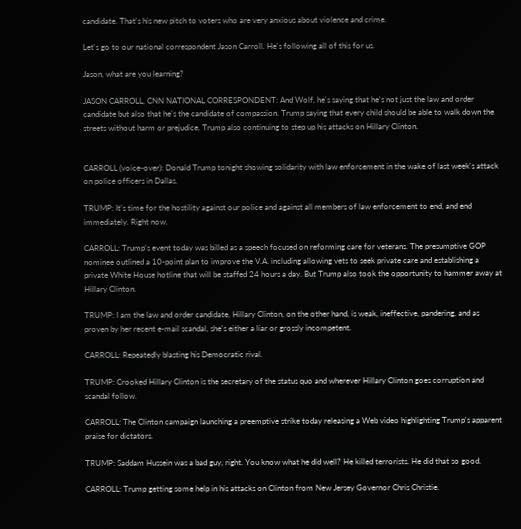candidate. That's his new pitch to voters who are very anxious about violence and crime.

Let's go to our national correspondent Jason Carroll. He's following all of this for us.

Jason, what are you learning?

JASON CARROLL, CNN NATIONAL CORRESPONDENT: And Wolf, he's saying that he's not just the law and order candidate but also that he's the candidate of compassion. Trump saying that every child should be able to walk down the streets without harm or prejudice. Trump also continuing to step up his attacks on Hillary Clinton.


CARROLL (voice-over): Donald Trump tonight showing solidarity with law enforcement in the wake of last week's attack on police officers in Dallas.

TRUMP: It's time for the hostility against our police and against all members of law enforcement to end, and end immediately. Right now.

CARROLL: Trump's event today was billed as a speech focused on reforming care for veterans. The presumptive GOP nominee outlined a 10-point plan to improve the V.A. including allowing vets to seek private care and establishing a private White House hotline that will be staffed 24 hours a day. But Trump also took the opportunity to hammer away at Hillary Clinton.

TRUMP: I am the law and order candidate. Hillary Clinton, on the other hand, is weak, ineffective, pandering, and as proven by her recent e-mail scandal, she's either a liar or grossly incompetent.

CARROLL: Repeatedly blasting his Democratic rival.

TRUMP: Crooked Hillary Clinton is the secretary of the status quo and wherever Hillary Clinton goes corruption and scandal follow.

CARROLL: The Clinton campaign launching a preemptive strike today releasing a Web video highlighting Trump's apparent praise for dictators.

TRUMP: Saddam Hussein was a bad guy, right. You know what he did well? He killed terrorists. He did that so good.

CARROLL: Trump getting some help in his attacks on Clinton from New Jersey Governor Chris Christie.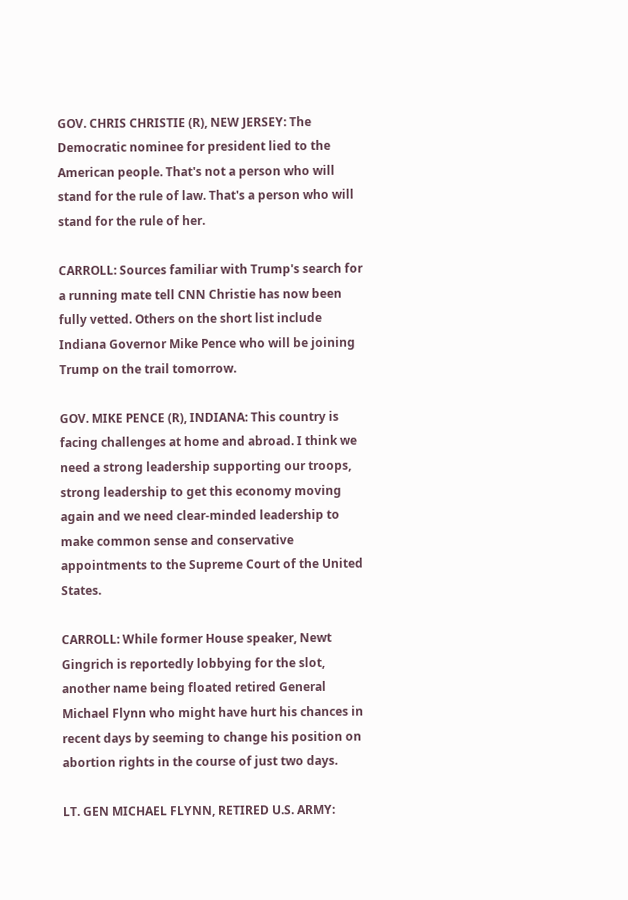GOV. CHRIS CHRISTIE (R), NEW JERSEY: The Democratic nominee for president lied to the American people. That's not a person who will stand for the rule of law. That's a person who will stand for the rule of her.

CARROLL: Sources familiar with Trump's search for a running mate tell CNN Christie has now been fully vetted. Others on the short list include Indiana Governor Mike Pence who will be joining Trump on the trail tomorrow.

GOV. MIKE PENCE (R), INDIANA: This country is facing challenges at home and abroad. I think we need a strong leadership supporting our troops, strong leadership to get this economy moving again and we need clear-minded leadership to make common sense and conservative appointments to the Supreme Court of the United States.

CARROLL: While former House speaker, Newt Gingrich is reportedly lobbying for the slot, another name being floated retired General Michael Flynn who might have hurt his chances in recent days by seeming to change his position on abortion rights in the course of just two days.

LT. GEN MICHAEL FLYNN, RETIRED U.S. ARMY: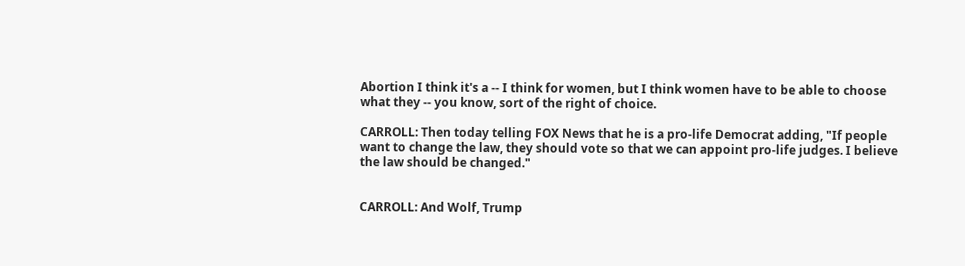Abortion I think it's a -- I think for women, but I think women have to be able to choose what they -- you know, sort of the right of choice.

CARROLL: Then today telling FOX News that he is a pro-life Democrat adding, "If people want to change the law, they should vote so that we can appoint pro-life judges. I believe the law should be changed."


CARROLL: And Wolf, Trump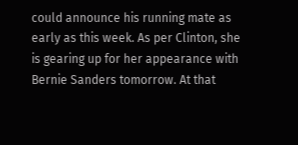could announce his running mate as early as this week. As per Clinton, she is gearing up for her appearance with Bernie Sanders tomorrow. At that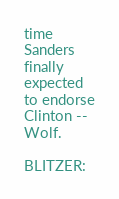time Sanders finally expected to endorse Clinton -- Wolf.

BLITZER: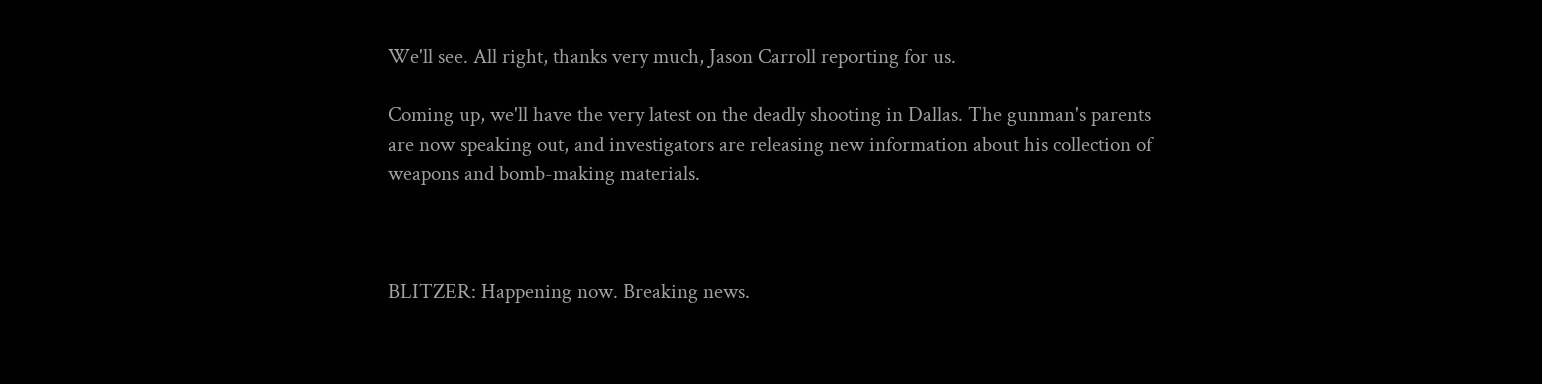We'll see. All right, thanks very much, Jason Carroll reporting for us.

Coming up, we'll have the very latest on the deadly shooting in Dallas. The gunman's parents are now speaking out, and investigators are releasing new information about his collection of weapons and bomb-making materials.



BLITZER: Happening now. Breaking news.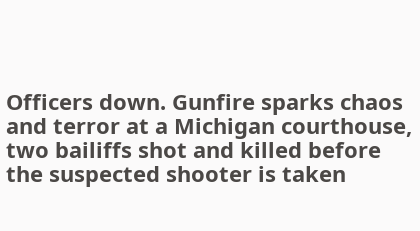Officers down. Gunfire sparks chaos and terror at a Michigan courthouse, two bailiffs shot and killed before the suspected shooter is taken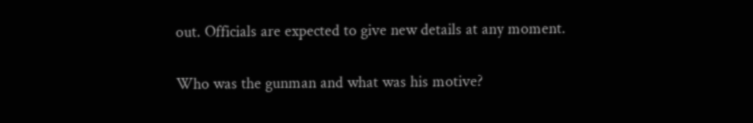out. Officials are expected to give new details at any moment.

Who was the gunman and what was his motive?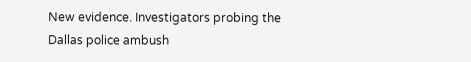New evidence. Investigators probing the Dallas police ambush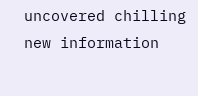uncovered chilling new information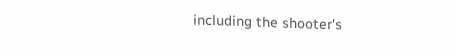including the shooter's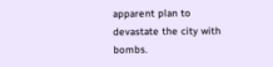apparent plan to devastate the city with bombs.